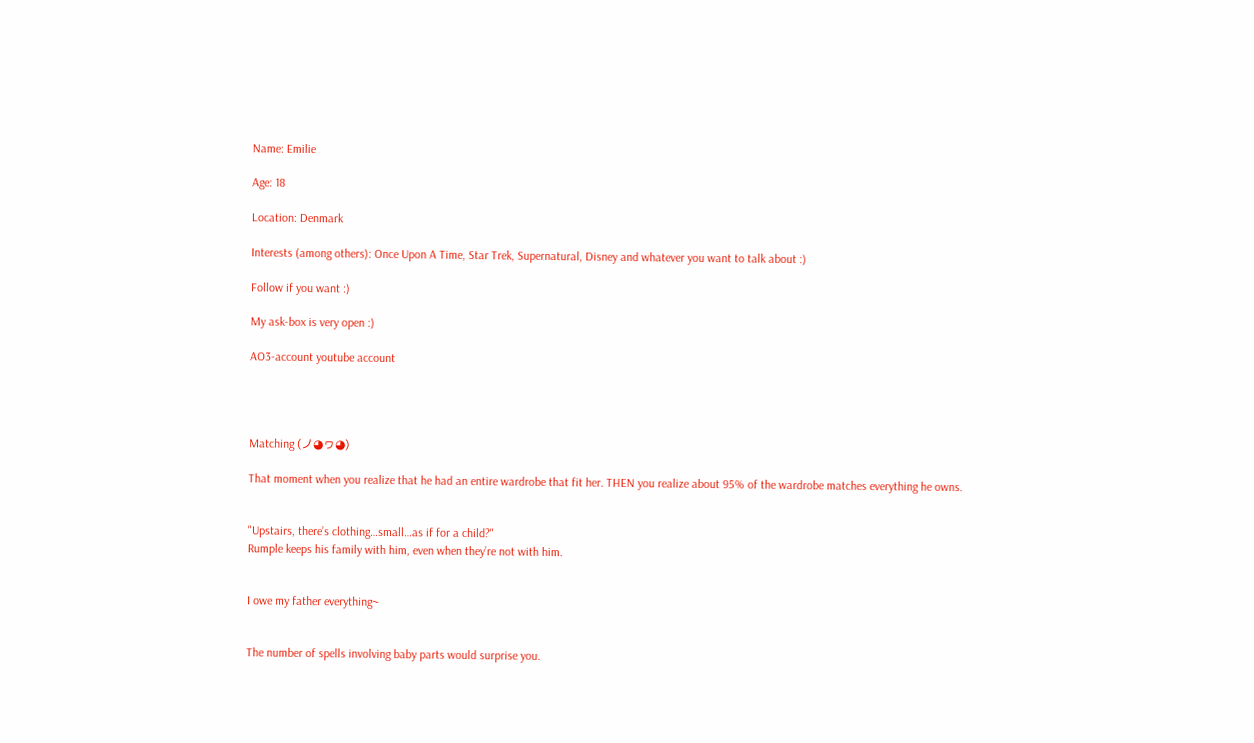Name: Emilie

Age: 18

Location: Denmark

Interests (among others): Once Upon A Time, Star Trek, Supernatural, Disney and whatever you want to talk about :)

Follow if you want :)

My ask-box is very open :)

AO3-account youtube account




Matching (ノ◕ヮ◕)

That moment when you realize that he had an entire wardrobe that fit her. THEN you realize about 95% of the wardrobe matches everything he owns.


"Upstairs, there’s clothing…small…as if for a child?"
Rumple keeps his family with him, even when they’re not with him.


I owe my father everything~


The number of spells involving baby parts would surprise you.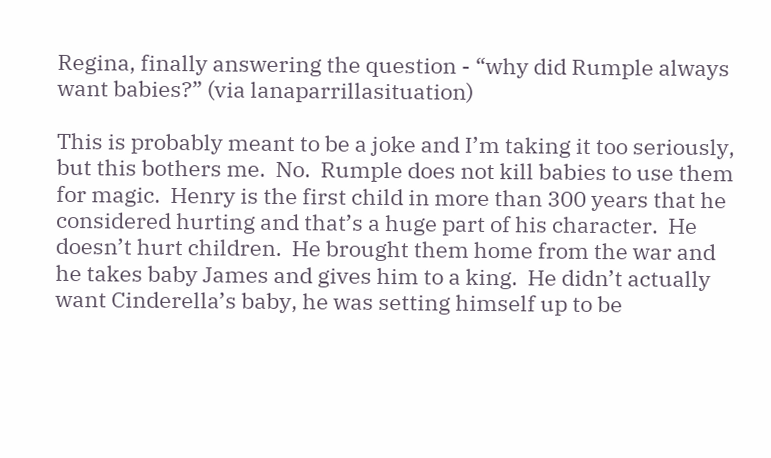Regina, finally answering the question - “why did Rumple always want babies?” (via lanaparrillasituation)

This is probably meant to be a joke and I’m taking it too seriously, but this bothers me.  No.  Rumple does not kill babies to use them for magic.  Henry is the first child in more than 300 years that he considered hurting and that’s a huge part of his character.  He doesn’t hurt children.  He brought them home from the war and he takes baby James and gives him to a king.  He didn’t actually want Cinderella’s baby, he was setting himself up to be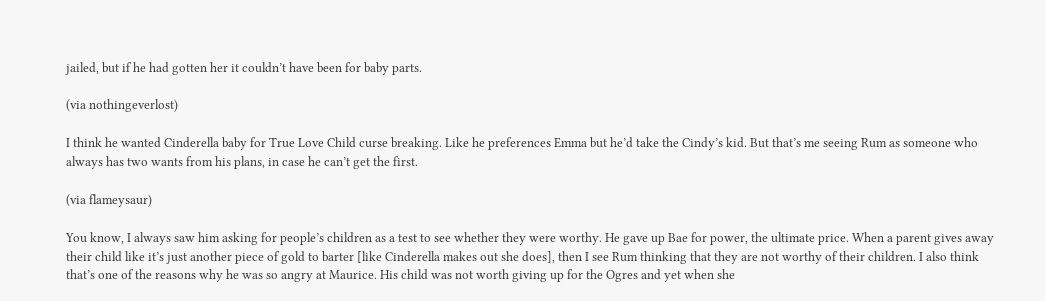jailed, but if he had gotten her it couldn’t have been for baby parts.

(via nothingeverlost)

I think he wanted Cinderella baby for True Love Child curse breaking. Like he preferences Emma but he’d take the Cindy’s kid. But that’s me seeing Rum as someone who always has two wants from his plans, in case he can’t get the first.

(via flameysaur)

You know, I always saw him asking for people’s children as a test to see whether they were worthy. He gave up Bae for power, the ultimate price. When a parent gives away their child like it’s just another piece of gold to barter [like Cinderella makes out she does], then I see Rum thinking that they are not worthy of their children. I also think that’s one of the reasons why he was so angry at Maurice. His child was not worth giving up for the Ogres and yet when she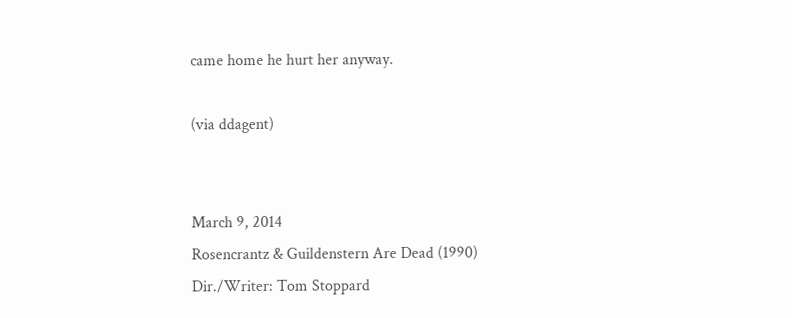came home he hurt her anyway.

(via ddagent)


March 9, 2014
Rosencrantz & Guildenstern Are Dead (1990)
Dir./Writer: Tom Stoppard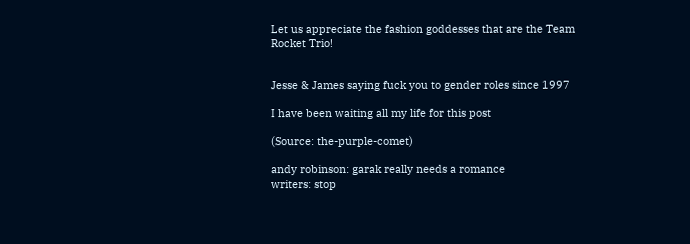Let us appreciate the fashion goddesses that are the Team Rocket Trio!


Jesse & James saying fuck you to gender roles since 1997

I have been waiting all my life for this post

(Source: the-purple-comet)

andy robinson: garak really needs a romance
writers: stop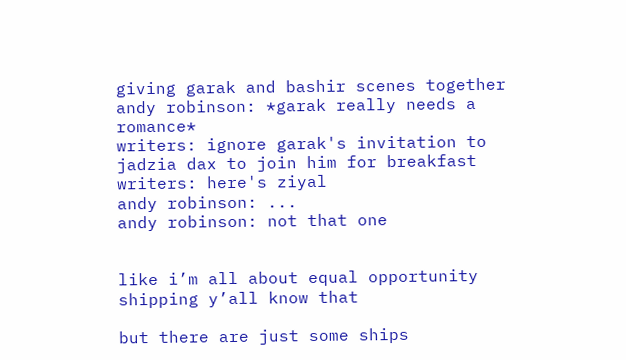giving garak and bashir scenes together
andy robinson: *garak really needs a romance*
writers: ignore garak's invitation to jadzia dax to join him for breakfast
writers: here's ziyal
andy robinson: ...
andy robinson: not that one


like i’m all about equal opportunity shipping y’all know that

but there are just some ships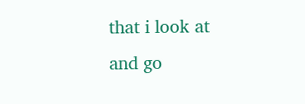that i look at and go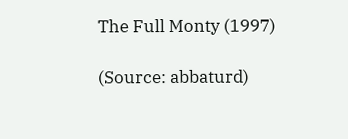The Full Monty (1997)

(Source: abbaturd)